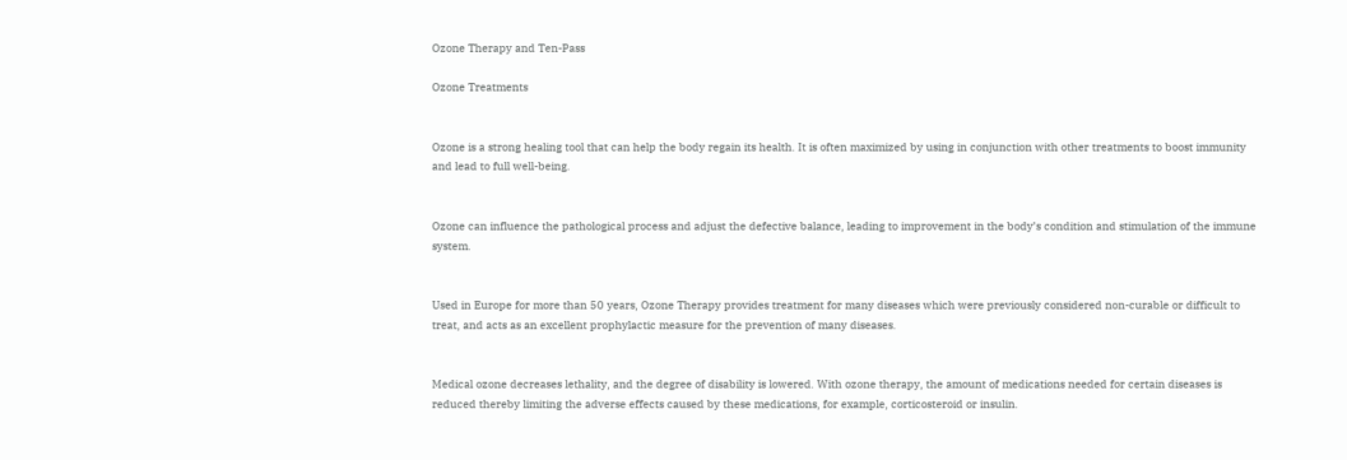Ozone Therapy and Ten-Pass

Ozone Treatments


Ozone is a strong healing tool that can help the body regain its health. It is often maximized by using in conjunction with other treatments to boost immunity and lead to full well-being.


Ozone can influence the pathological process and adjust the defective balance, leading to improvement in the body’s condition and stimulation of the immune system.


Used in Europe for more than 50 years, Ozone Therapy provides treatment for many diseases which were previously considered non-curable or difficult to treat, and acts as an excellent prophylactic measure for the prevention of many diseases.


Medical ozone decreases lethality, and the degree of disability is lowered. With ozone therapy, the amount of medications needed for certain diseases is reduced thereby limiting the adverse effects caused by these medications, for example, corticosteroid or insulin.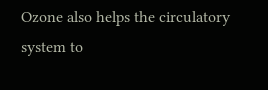Ozone also helps the circulatory system to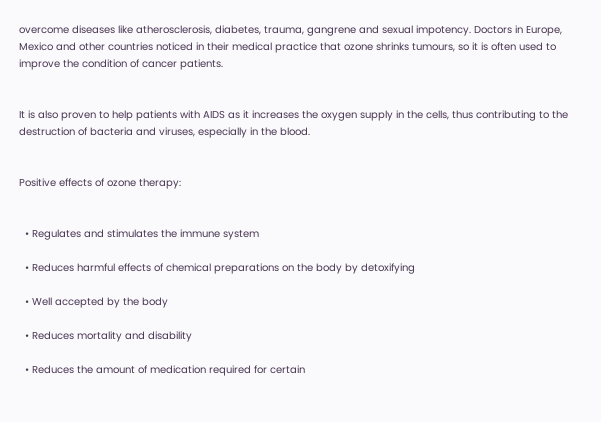overcome diseases like atherosclerosis, diabetes, trauma, gangrene and sexual impotency. Doctors in Europe, Mexico and other countries noticed in their medical practice that ozone shrinks tumours, so it is often used to improve the condition of cancer patients.


It is also proven to help patients with AIDS as it increases the oxygen supply in the cells, thus contributing to the destruction of bacteria and viruses, especially in the blood.


Positive effects of ozone therapy:


  • Regulates and stimulates the immune system

  • Reduces harmful effects of chemical preparations on the body by detoxifying

  • Well accepted by the body

  • Reduces mortality and disability

  • Reduces the amount of medication required for certain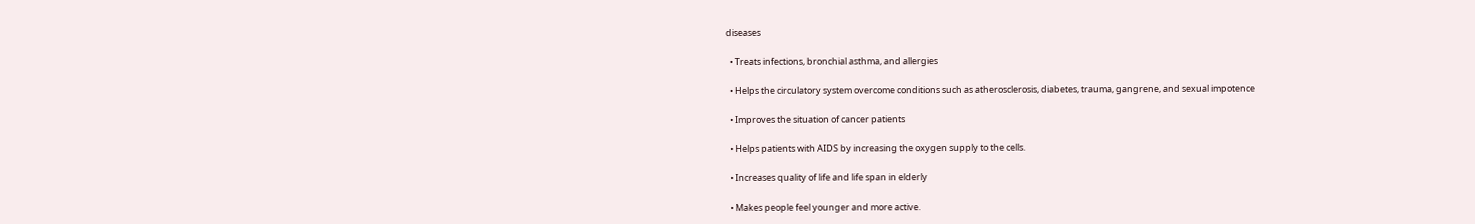diseases

  • Treats infections, bronchial asthma, and allergies

  • Helps the circulatory system overcome conditions such as atherosclerosis, diabetes, trauma, gangrene, and sexual impotence

  • Improves the situation of cancer patients

  • Helps patients with AIDS by increasing the oxygen supply to the cells.

  • Increases quality of life and life span in elderly

  • Makes people feel younger and more active.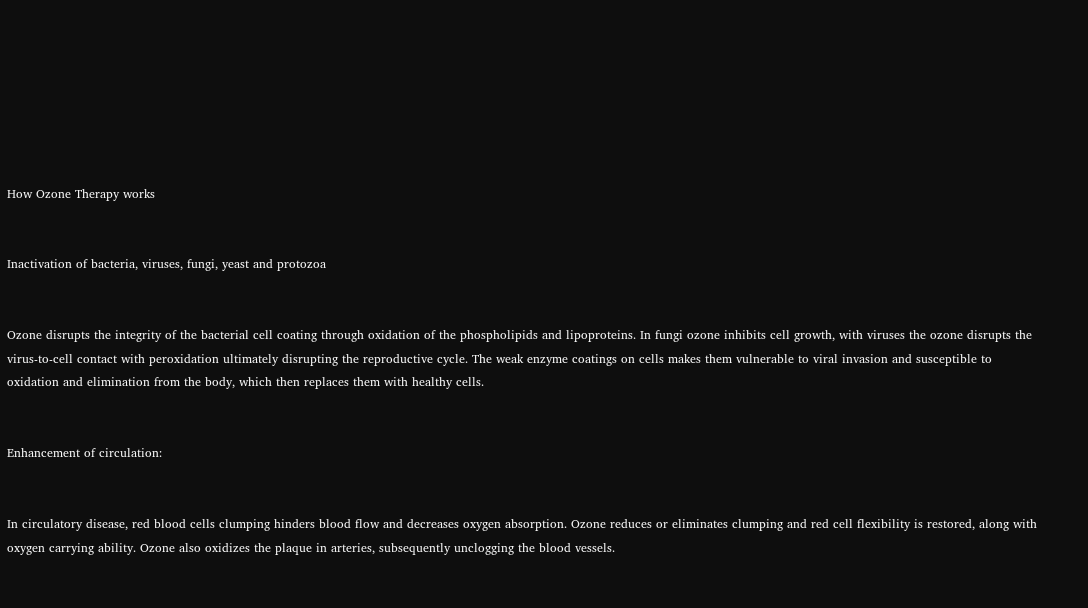How Ozone Therapy works


Inactivation of bacteria, viruses, fungi, yeast and protozoa


Ozone disrupts the integrity of the bacterial cell coating through oxidation of the phospholipids and lipoproteins. In fungi ozone inhibits cell growth, with viruses the ozone disrupts the virus-to-cell contact with peroxidation ultimately disrupting the reproductive cycle. The weak enzyme coatings on cells makes them vulnerable to viral invasion and susceptible to oxidation and elimination from the body, which then replaces them with healthy cells.


Enhancement of circulation:


In circulatory disease, red blood cells clumping hinders blood flow and decreases oxygen absorption. Ozone reduces or eliminates clumping and red cell flexibility is restored, along with oxygen carrying ability. Ozone also oxidizes the plaque in arteries, subsequently unclogging the blood vessels.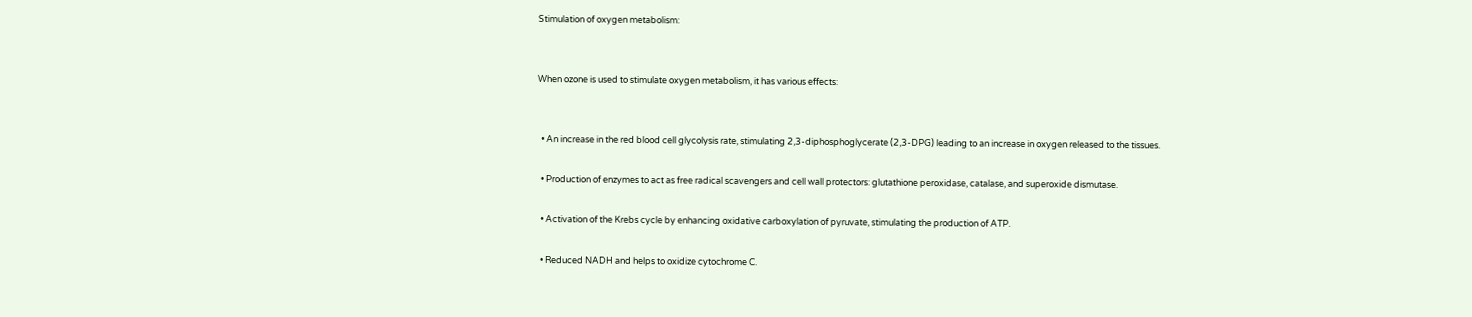Stimulation of oxygen metabolism:


When ozone is used to stimulate oxygen metabolism, it has various effects:


  • An increase in the red blood cell glycolysis rate, stimulating 2,3-diphosphoglycerate (2,3-DPG) leading to an increase in oxygen released to the tissues.

  • Production of enzymes to act as free radical scavengers and cell wall protectors: glutathione peroxidase, catalase, and superoxide dismutase.

  • Activation of the Krebs cycle by enhancing oxidative carboxylation of pyruvate, stimulating the production of ATP.

  • Reduced NADH and helps to oxidize cytochrome C.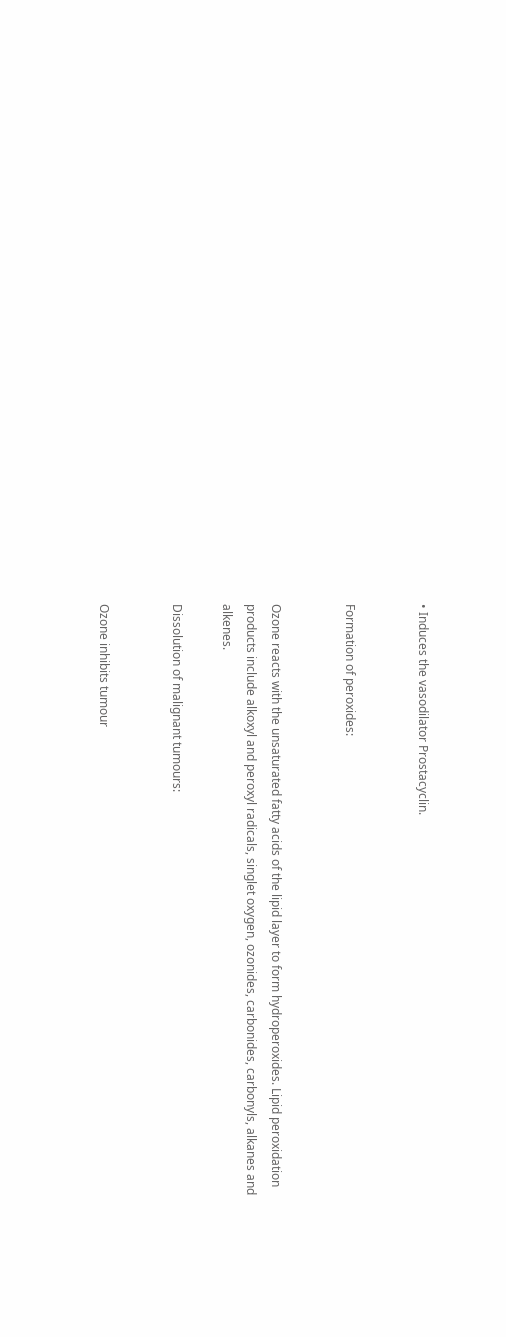• Induces the vasodilator Prostacyclin.


Formation of peroxides:


Ozone reacts with the unsaturated fatty acids of the lipid layer to form hydroperoxides. Lipid peroxidation products include alkoxyl and peroxyl radicals, singlet oxygen, ozonides, carbonides, carbonyls, alkanes and alkenes.

Dissolution of malignant tumours:


Ozone inhibits tumour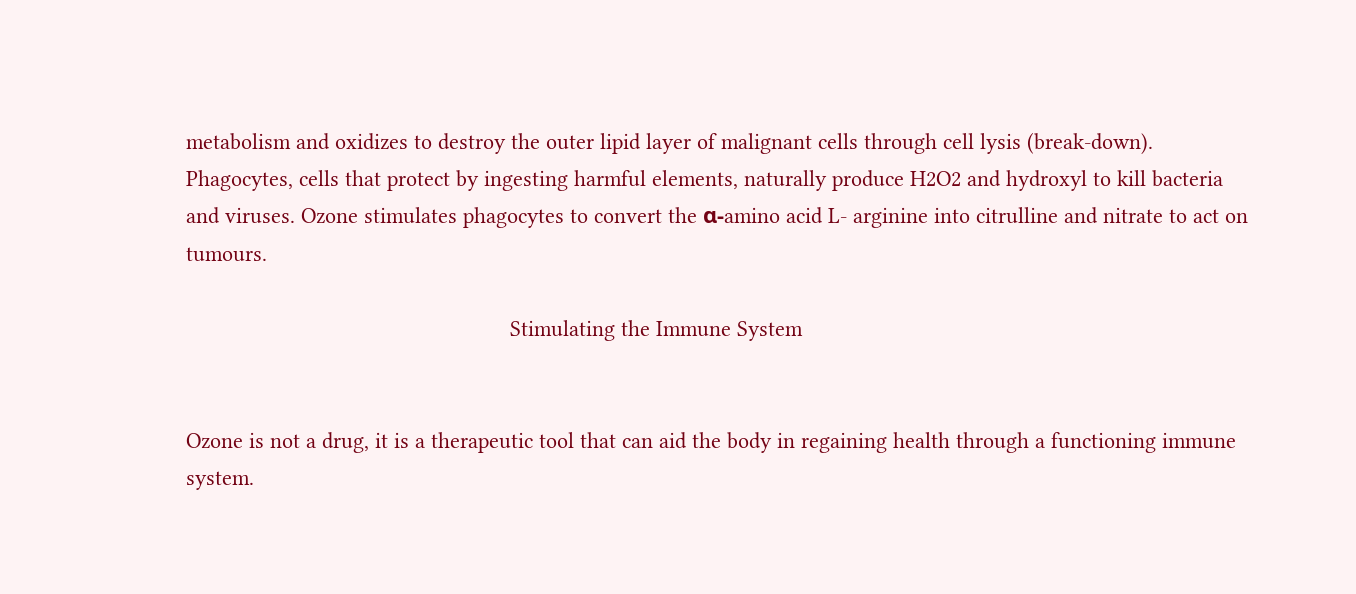metabolism and oxidizes to destroy the outer lipid layer of malignant cells through cell lysis (break-down). Phagocytes, cells that protect by ingesting harmful elements, naturally produce H2O2 and hydroxyl to kill bacteria and viruses. Ozone stimulates phagocytes to convert the α-amino acid L- arginine into citrulline and nitrate to act on tumours.

                                                      Stimulating the Immune System


Ozone is not a drug, it is a therapeutic tool that can aid the body in regaining health through a functioning immune system.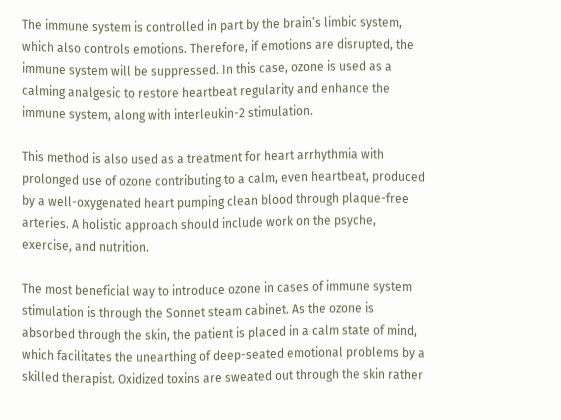The immune system is controlled in part by the brain’s limbic system, which also controls emotions. Therefore, if emotions are disrupted, the immune system will be suppressed. In this case, ozone is used as a calming analgesic to restore heartbeat regularity and enhance the immune system, along with interleukin-2 stimulation.

This method is also used as a treatment for heart arrhythmia with prolonged use of ozone contributing to a calm, even heartbeat, produced by a well-oxygenated heart pumping clean blood through plaque-free arteries. A holistic approach should include work on the psyche, exercise, and nutrition.

The most beneficial way to introduce ozone in cases of immune system stimulation is through the Sonnet steam cabinet. As the ozone is absorbed through the skin, the patient is placed in a calm state of mind, which facilitates the unearthing of deep-seated emotional problems by a skilled therapist. Oxidized toxins are sweated out through the skin rather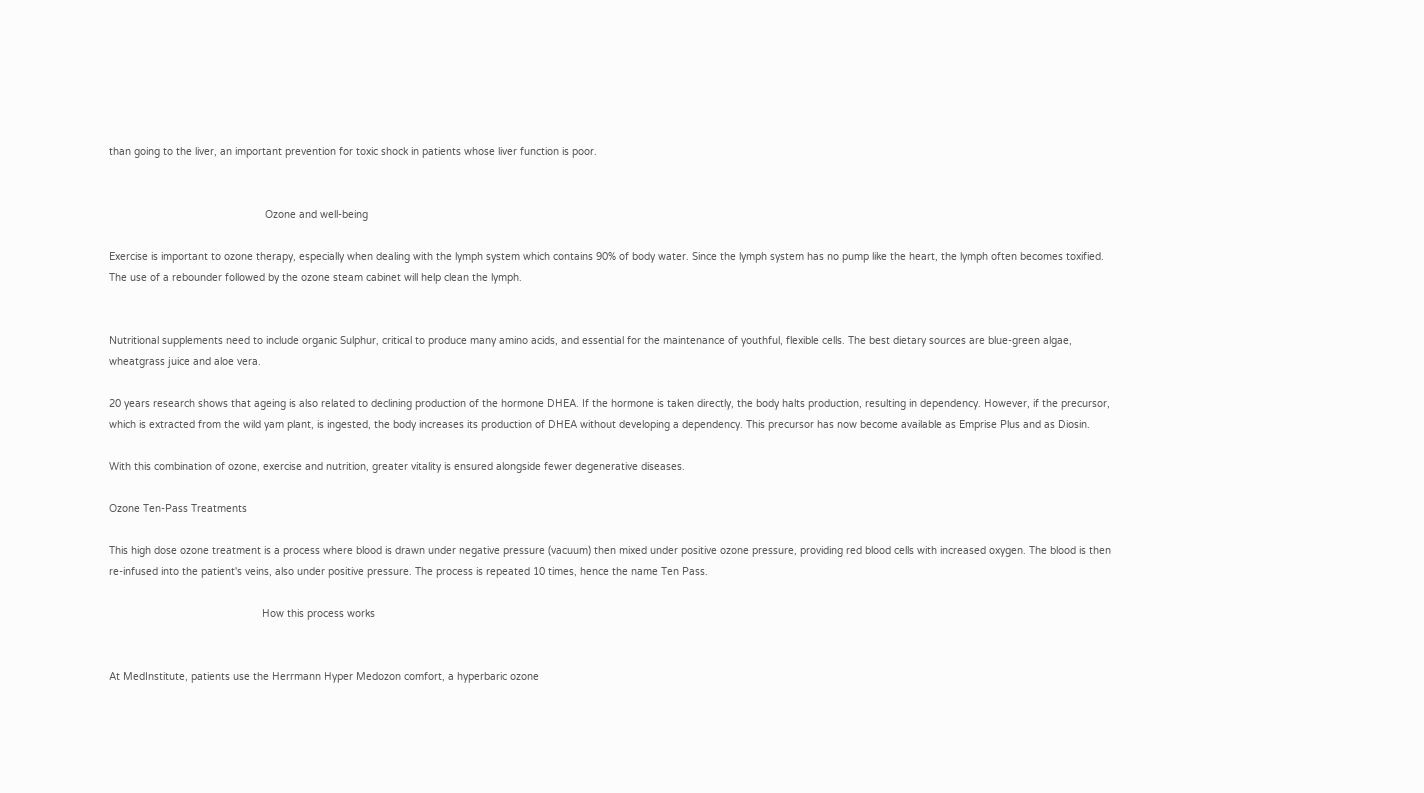than going to the liver, an important prevention for toxic shock in patients whose liver function is poor.


                                                    Ozone and well-being

Exercise is important to ozone therapy, especially when dealing with the lymph system which contains 90% of body water. Since the lymph system has no pump like the heart, the lymph often becomes toxified. The use of a rebounder followed by the ozone steam cabinet will help clean the lymph.


Nutritional supplements need to include organic Sulphur, critical to produce many amino acids, and essential for the maintenance of youthful, flexible cells. The best dietary sources are blue-green algae, wheatgrass juice and aloe vera.

20 years research shows that ageing is also related to declining production of the hormone DHEA. If the hormone is taken directly, the body halts production, resulting in dependency. However, if the precursor, which is extracted from the wild yam plant, is ingested, the body increases its production of DHEA without developing a dependency. This precursor has now become available as Emprise Plus and as Diosin.

With this combination of ozone, exercise and nutrition, greater vitality is ensured alongside fewer degenerative diseases.

Ozone Ten-Pass Treatments

This high dose ozone treatment is a process where blood is drawn under negative pressure (vacuum) then mixed under positive ozone pressure, providing red blood cells with increased oxygen. The blood is then re-infused into the patient's veins, also under positive pressure. The process is repeated 10 times, hence the name Ten Pass.

                                                   How this process works


At MedInstitute, patients use the Herrmann Hyper Medozon comfort, a hyperbaric ozone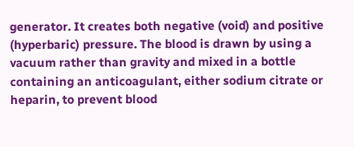generator. It creates both negative (void) and positive (hyperbaric) pressure. The blood is drawn by using a vacuum rather than gravity and mixed in a bottle containing an anticoagulant, either sodium citrate or heparin, to prevent blood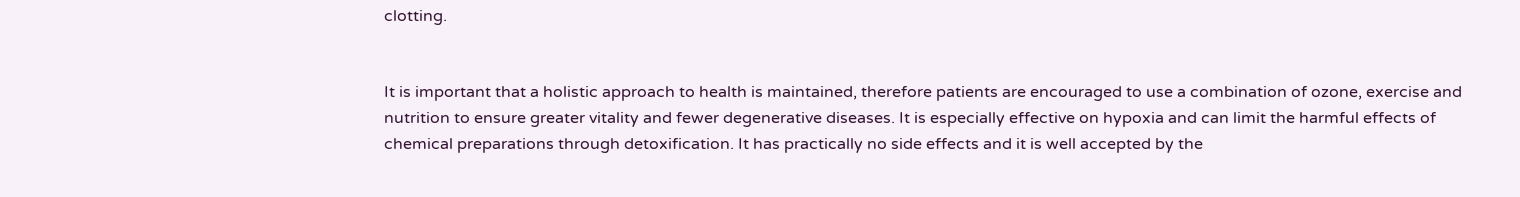clotting.


It is important that a holistic approach to health is maintained, therefore patients are encouraged to use a combination of ozone, exercise and nutrition to ensure greater vitality and fewer degenerative diseases. It is especially effective on hypoxia and can limit the harmful effects of chemical preparations through detoxification. It has practically no side effects and it is well accepted by the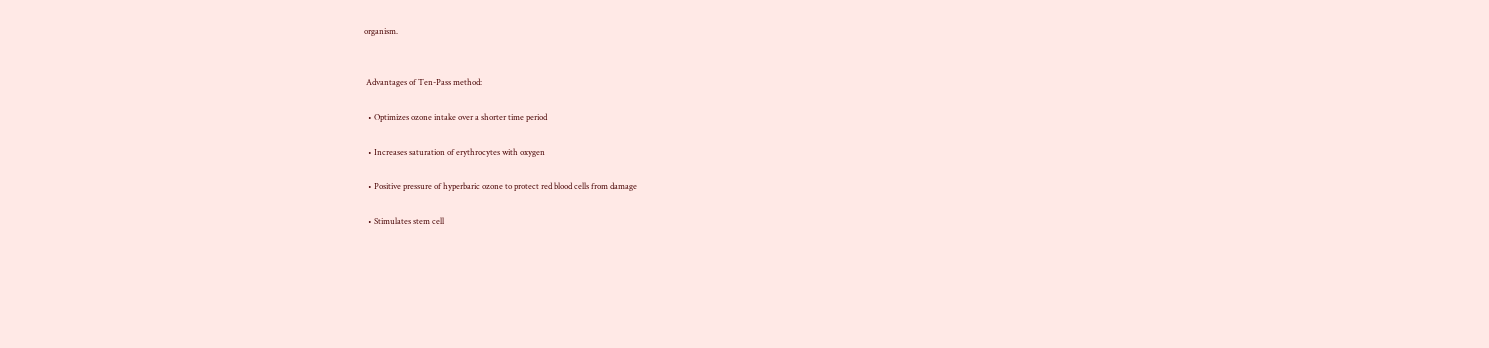organism.


 Advantages of Ten-Pass method:

  • Optimizes ozone intake over a shorter time period

  • Increases saturation of erythrocytes with oxygen

  • Positive pressure of hyperbaric ozone to protect red blood cells from damage

  • Stimulates stem cell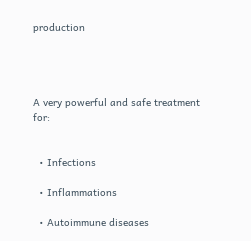production




A very powerful and safe treatment for:


  • Infections

  • Inflammations

  • Autoimmune diseases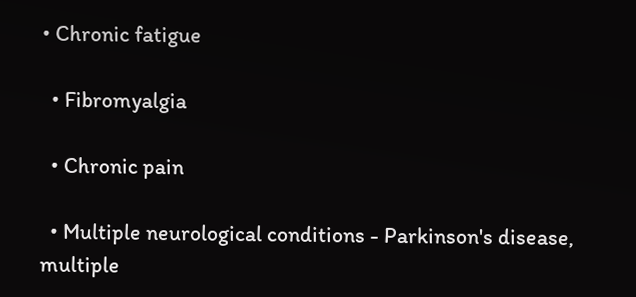• Chronic fatigue

  • Fibromyalgia

  • Chronic pain

  • Multiple neurological conditions - Parkinson's disease, multiple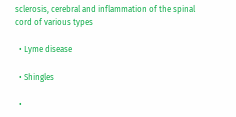sclerosis, cerebral and inflammation of the spinal cord of various types

  • Lyme disease

  • Shingles

  •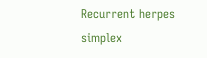Recurrent herpes simplex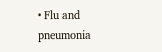• Flu and pneumonia